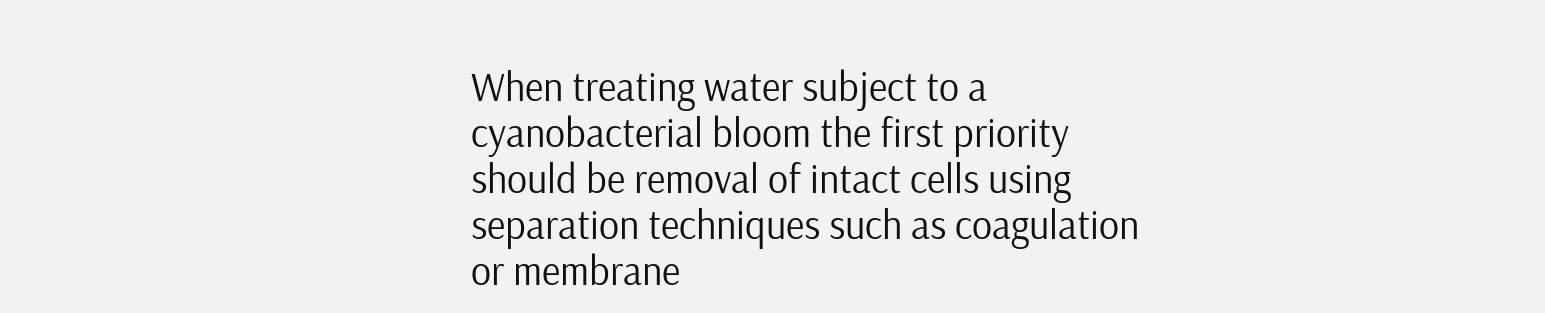When treating water subject to a cyanobacterial bloom the first priority should be removal of intact cells using separation techniques such as coagulation or membrane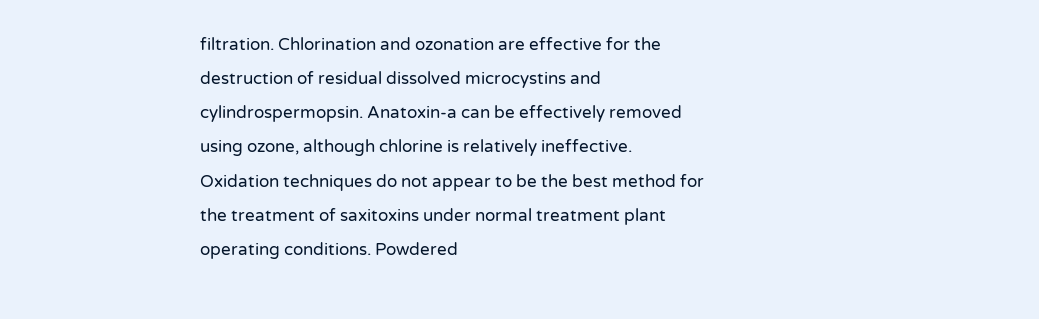filtration. Chlorination and ozonation are effective for the destruction of residual dissolved microcystins and cylindrospermopsin. Anatoxin-a can be effectively removed using ozone, although chlorine is relatively ineffective. Oxidation techniques do not appear to be the best method for the treatment of saxitoxins under normal treatment plant operating conditions. Powdered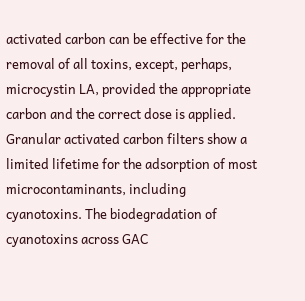activated carbon can be effective for the removal of all toxins, except, perhaps, microcystin LA, provided the appropriate carbon and the correct dose is applied. Granular activated carbon filters show a limited lifetime for the adsorption of most microcontaminants, including cyanotoxins. The biodegradation of cyanotoxins across GAC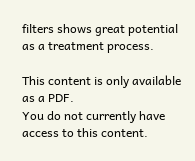filters shows great potential as a treatment process.

This content is only available as a PDF.
You do not currently have access to this content.